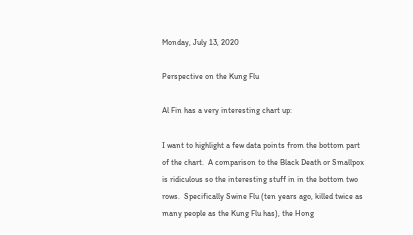Monday, July 13, 2020

Perspective on the Kung Flu

Al Fin has a very interesting chart up:

I want to highlight a few data points from the bottom part of the chart.  A comparison to the Black Death or Smallpox is ridiculous so the interesting stuff in in the bottom two rows.  Specifically Swine Flu (ten years ago, killed twice as many people as the Kung Flu has), the Hong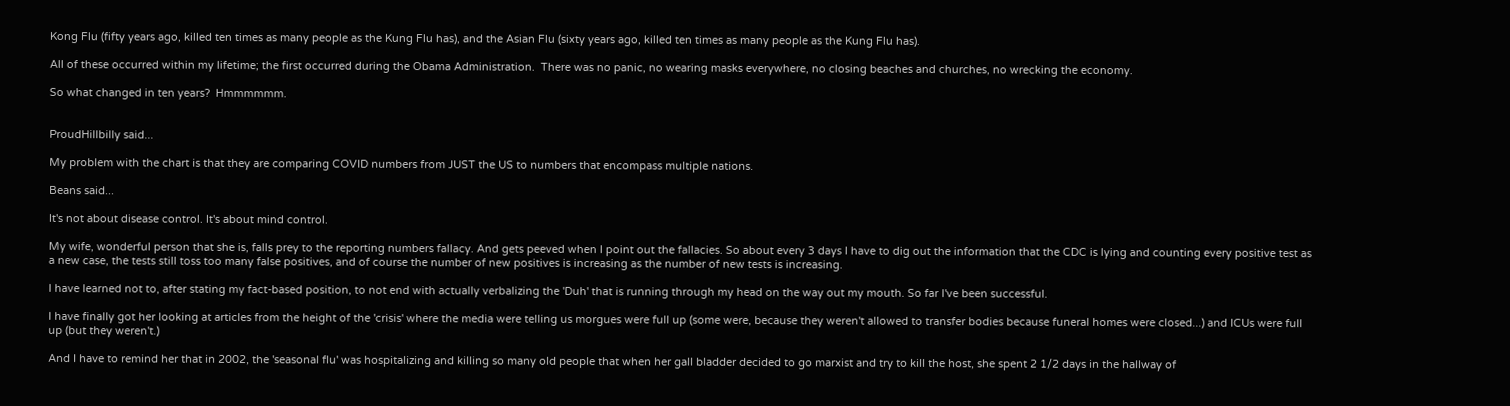Kong Flu (fifty years ago, killed ten times as many people as the Kung Flu has), and the Asian Flu (sixty years ago, killed ten times as many people as the Kung Flu has).

All of these occurred within my lifetime; the first occurred during the Obama Administration.  There was no panic, no wearing masks everywhere, no closing beaches and churches, no wrecking the economy.

So what changed in ten years?  Hmmmmmm.


ProudHillbilly said...

My problem with the chart is that they are comparing COVID numbers from JUST the US to numbers that encompass multiple nations.

Beans said...

It's not about disease control. It's about mind control.

My wife, wonderful person that she is, falls prey to the reporting numbers fallacy. And gets peeved when I point out the fallacies. So about every 3 days I have to dig out the information that the CDC is lying and counting every positive test as a new case, the tests still toss too many false positives, and of course the number of new positives is increasing as the number of new tests is increasing.

I have learned not to, after stating my fact-based position, to not end with actually verbalizing the 'Duh' that is running through my head on the way out my mouth. So far I've been successful.

I have finally got her looking at articles from the height of the 'crisis' where the media were telling us morgues were full up (some were, because they weren't allowed to transfer bodies because funeral homes were closed...) and ICUs were full up (but they weren't.)

And I have to remind her that in 2002, the 'seasonal flu' was hospitalizing and killing so many old people that when her gall bladder decided to go marxist and try to kill the host, she spent 2 1/2 days in the hallway of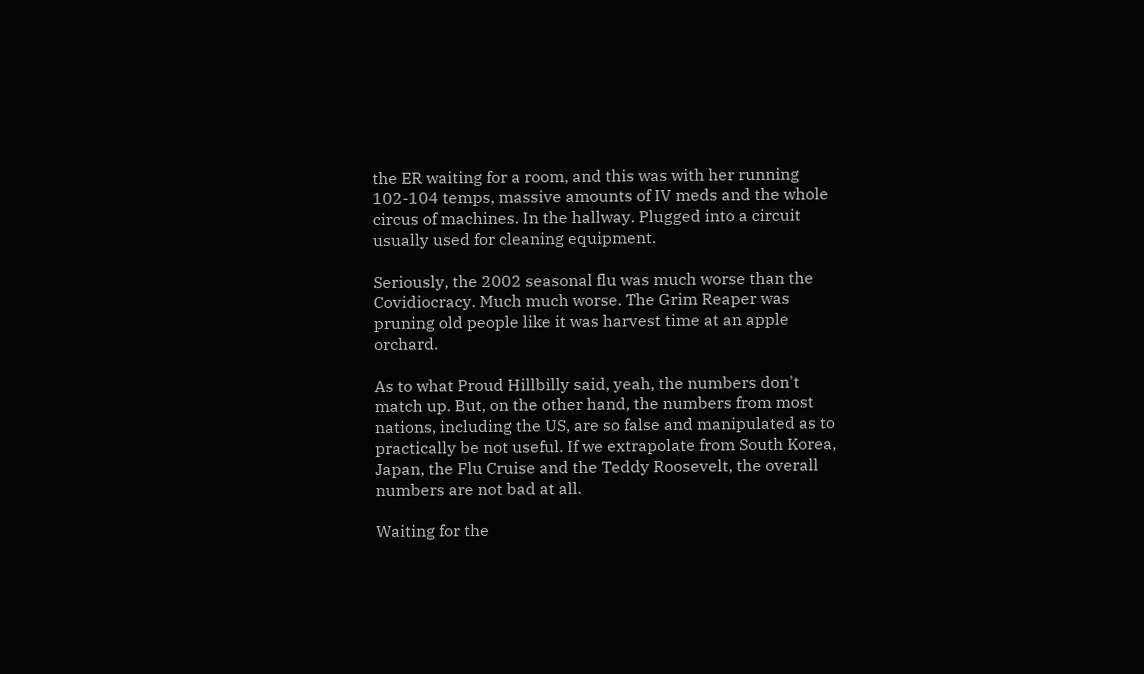the ER waiting for a room, and this was with her running 102-104 temps, massive amounts of IV meds and the whole circus of machines. In the hallway. Plugged into a circuit usually used for cleaning equipment.

Seriously, the 2002 seasonal flu was much worse than the Covidiocracy. Much much worse. The Grim Reaper was pruning old people like it was harvest time at an apple orchard.

As to what Proud Hillbilly said, yeah, the numbers don't match up. But, on the other hand, the numbers from most nations, including the US, are so false and manipulated as to practically be not useful. If we extrapolate from South Korea, Japan, the Flu Cruise and the Teddy Roosevelt, the overall numbers are not bad at all.

Waiting for the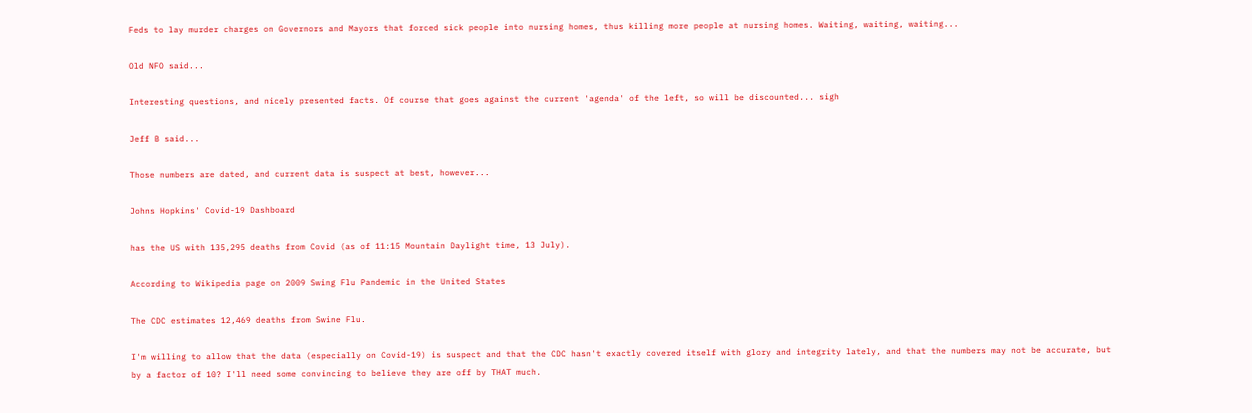Feds to lay murder charges on Governors and Mayors that forced sick people into nursing homes, thus killing more people at nursing homes. Waiting, waiting, waiting...

Old NFO said...

Interesting questions, and nicely presented facts. Of course that goes against the current 'agenda' of the left, so will be discounted... sigh

Jeff B said...

Those numbers are dated, and current data is suspect at best, however...

Johns Hopkins' Covid-19 Dashboard

has the US with 135,295 deaths from Covid (as of 11:15 Mountain Daylight time, 13 July).

According to Wikipedia page on 2009 Swing Flu Pandemic in the United States

The CDC estimates 12,469 deaths from Swine Flu.

I'm willing to allow that the data (especially on Covid-19) is suspect and that the CDC hasn't exactly covered itself with glory and integrity lately, and that the numbers may not be accurate, but by a factor of 10? I'll need some convincing to believe they are off by THAT much.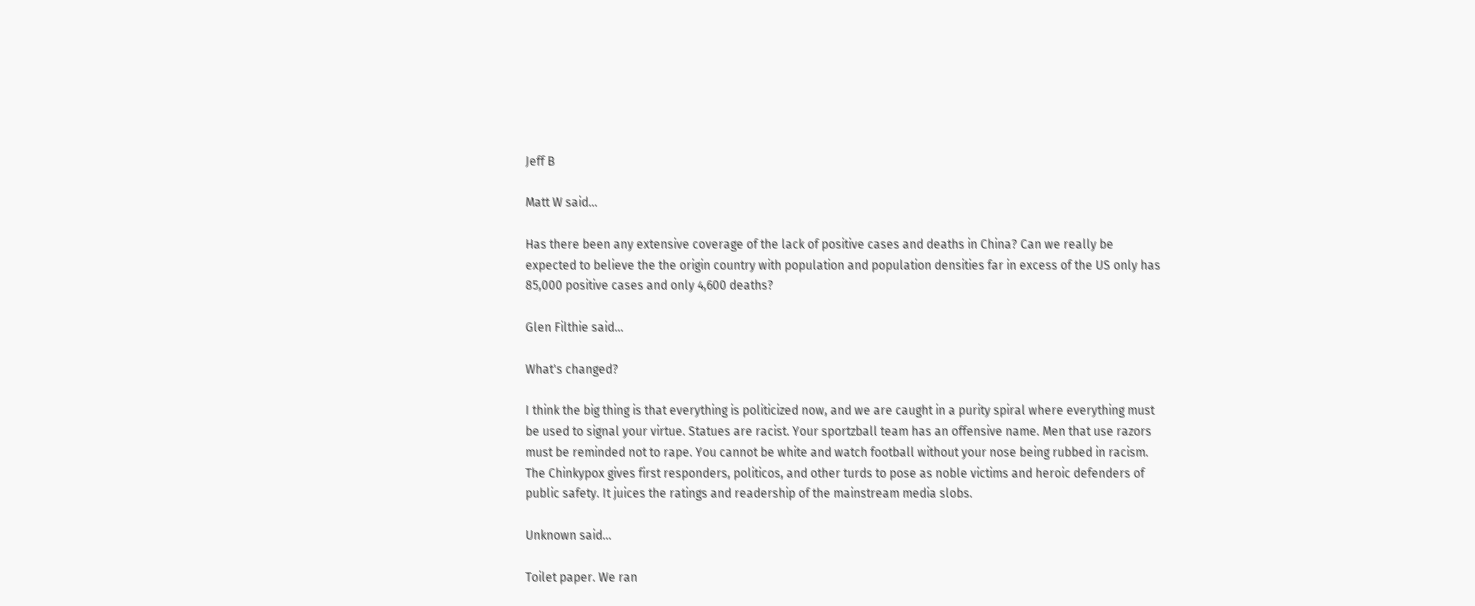Jeff B

Matt W said...

Has there been any extensive coverage of the lack of positive cases and deaths in China? Can we really be expected to believe the the origin country with population and population densities far in excess of the US only has 85,000 positive cases and only 4,600 deaths?

Glen Filthie said...

What's changed?

I think the big thing is that everything is politicized now, and we are caught in a purity spiral where everything must be used to signal your virtue. Statues are racist. Your sportzball team has an offensive name. Men that use razors must be reminded not to rape. You cannot be white and watch football without your nose being rubbed in racism. The Chinkypox gives first responders, politicos, and other turds to pose as noble victims and heroic defenders of public safety. It juices the ratings and readership of the mainstream media slobs.

Unknown said...

Toilet paper. We ran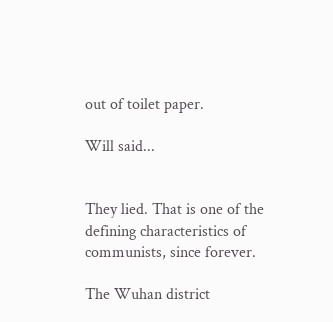out of toilet paper.

Will said...


They lied. That is one of the defining characteristics of communists, since forever.

The Wuhan district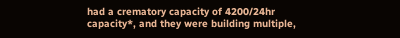had a crematory capacity of 4200/24hr capacity*, and they were building multiple,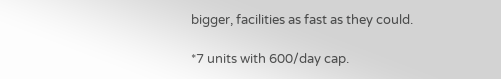bigger, facilities as fast as they could.

*7 units with 600/day cap.